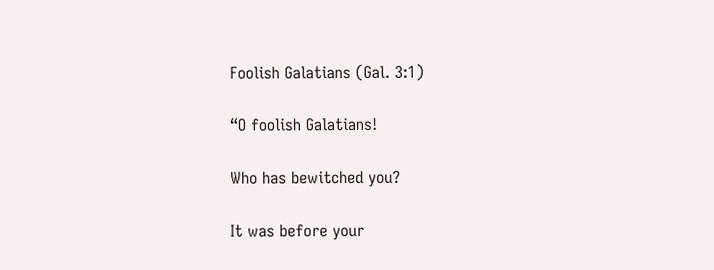Foolish Galatians (Gal. 3:1)

“O foolish Galatians!

Who has bewitched you?

It was before your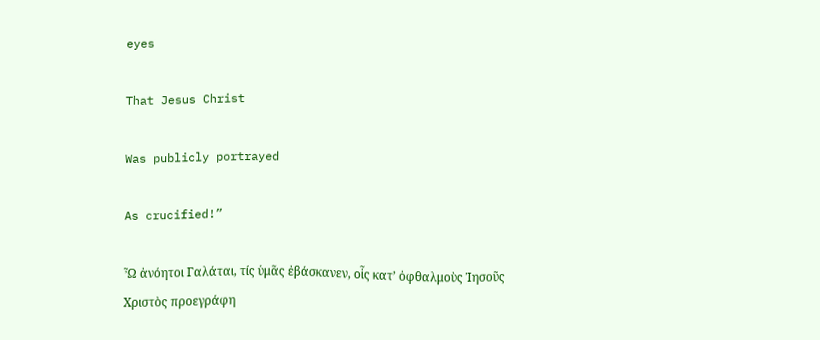eyes

That Jesus Christ

Was publicly portrayed

As crucified!”

Ὦ ἀνόητοι Γαλάται, τίς ὑμᾶς ἐβάσκανεν, οἷς κατ’ ὀφθαλμοὺς Ἰησοῦς Χριστὸς προεγράφη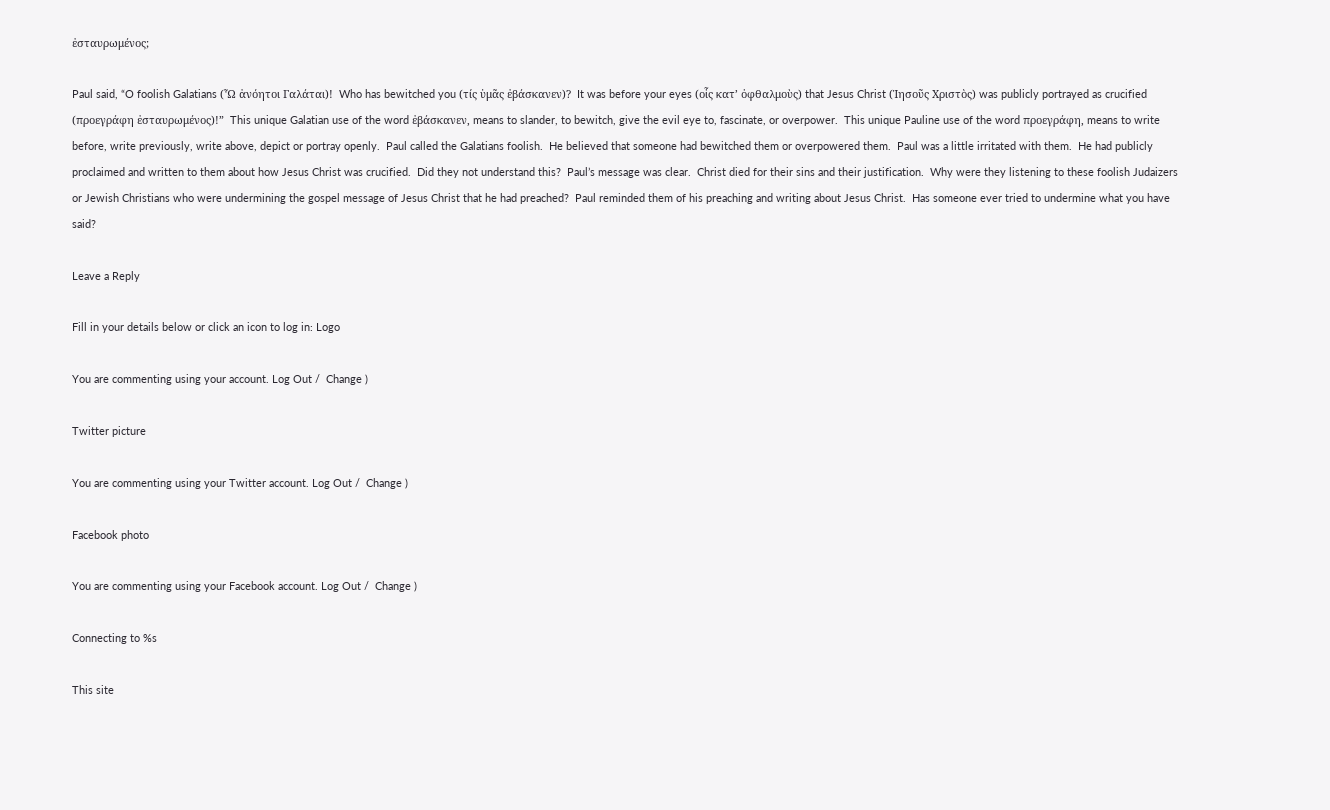ἐσταυρωμένος;

Paul said, “O foolish Galatians (Ὦ ἀνόητοι Γαλάται)!  Who has bewitched you (τίς ὑμᾶς ἐβάσκανεν)?  It was before your eyes (οἷς κατ’ ὀφθαλμοὺς) that Jesus Christ (Ἰησοῦς Χριστὸς) was publicly portrayed as crucified (προεγράφη ἐσταυρωμένος)!”  This unique Galatian use of the word ἐβάσκανεν, means to slander, to bewitch, give the evil eye to, fascinate, or overpower.  This unique Pauline use of the word προεγράφη, means to write before, write previously, write above, depict or portray openly.  Paul called the Galatians foolish.  He believed that someone had bewitched them or overpowered them.  Paul was a little irritated with them.  He had publicly proclaimed and written to them about how Jesus Christ was crucified.  Did they not understand this?  Paul’s message was clear.  Christ died for their sins and their justification.  Why were they listening to these foolish Judaizers or Jewish Christians who were undermining the gospel message of Jesus Christ that he had preached?  Paul reminded them of his preaching and writing about Jesus Christ.  Has someone ever tried to undermine what you have said?

Leave a Reply

Fill in your details below or click an icon to log in: Logo

You are commenting using your account. Log Out /  Change )

Twitter picture

You are commenting using your Twitter account. Log Out /  Change )

Facebook photo

You are commenting using your Facebook account. Log Out /  Change )

Connecting to %s

This site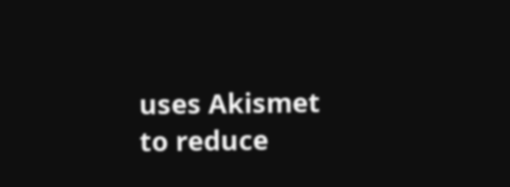uses Akismet to reduce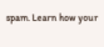spam. Learn how your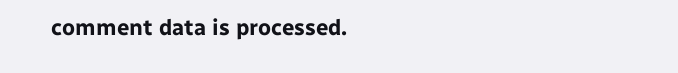comment data is processed.